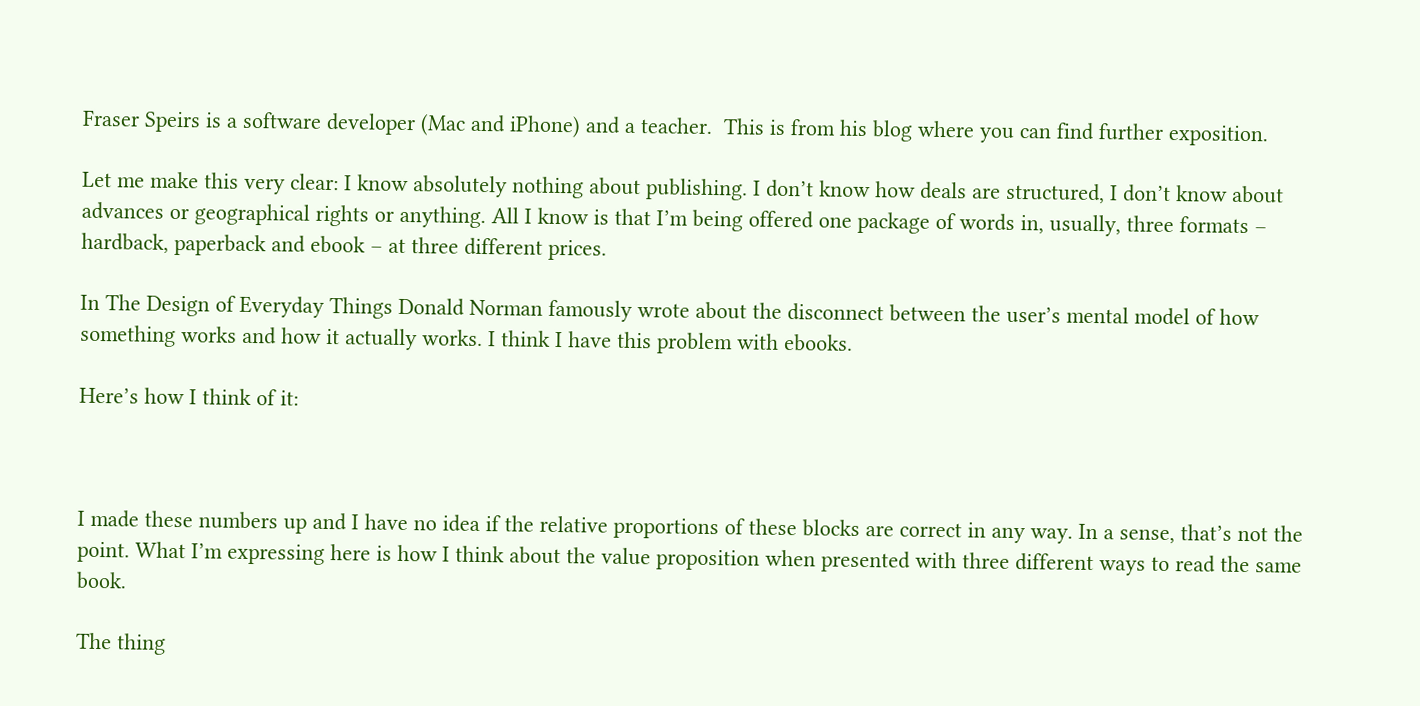Fraser Speirs is a software developer (Mac and iPhone) and a teacher.  This is from his blog where you can find further exposition.

Let me make this very clear: I know absolutely nothing about publishing. I don’t know how deals are structured, I don’t know about advances or geographical rights or anything. All I know is that I’m being offered one package of words in, usually, three formats – hardback, paperback and ebook – at three different prices.

In The Design of Everyday Things Donald Norman famously wrote about the disconnect between the user’s mental model of how something works and how it actually works. I think I have this problem with ebooks.

Here’s how I think of it:



I made these numbers up and I have no idea if the relative proportions of these blocks are correct in any way. In a sense, that’s not the point. What I’m expressing here is how I think about the value proposition when presented with three different ways to read the same book.

The thing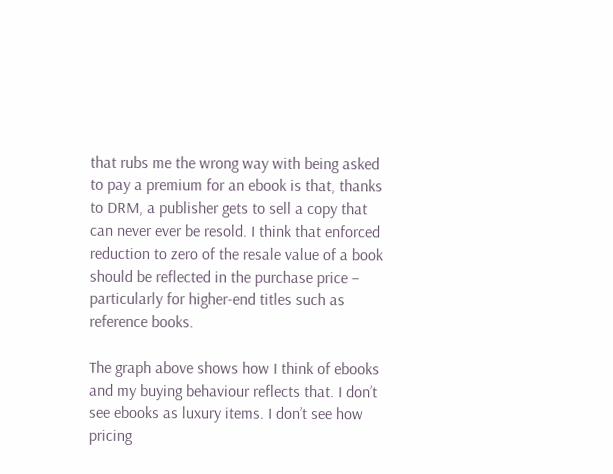that rubs me the wrong way with being asked to pay a premium for an ebook is that, thanks to DRM, a publisher gets to sell a copy that can never ever be resold. I think that enforced reduction to zero of the resale value of a book should be reflected in the purchase price – particularly for higher-end titles such as reference books.

The graph above shows how I think of ebooks and my buying behaviour reflects that. I don’t see ebooks as luxury items. I don’t see how pricing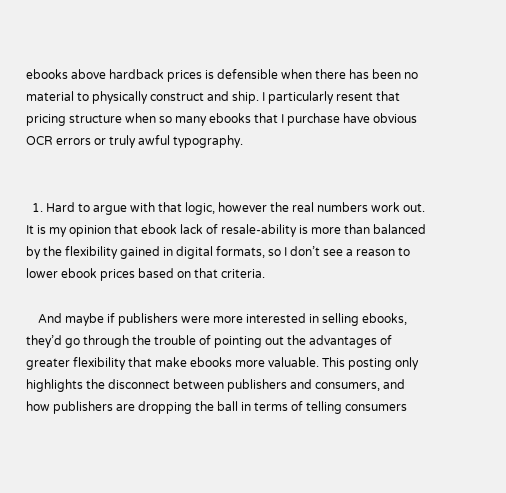ebooks above hardback prices is defensible when there has been no material to physically construct and ship. I particularly resent that pricing structure when so many ebooks that I purchase have obvious OCR errors or truly awful typography.


  1. Hard to argue with that logic, however the real numbers work out. It is my opinion that ebook lack of resale-ability is more than balanced by the flexibility gained in digital formats, so I don’t see a reason to lower ebook prices based on that criteria.

    And maybe if publishers were more interested in selling ebooks, they’d go through the trouble of pointing out the advantages of greater flexibility that make ebooks more valuable. This posting only highlights the disconnect between publishers and consumers, and how publishers are dropping the ball in terms of telling consumers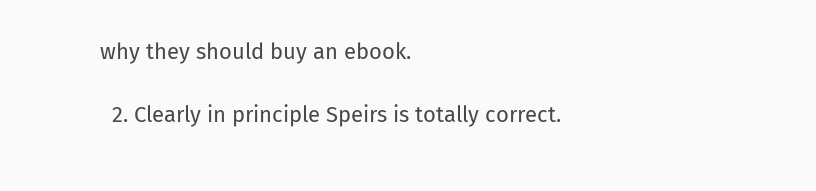why they should buy an ebook.

  2. Clearly in principle Speirs is totally correct.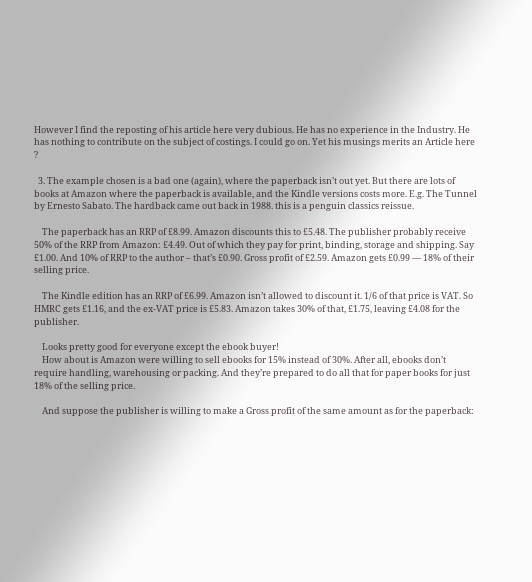However I find the reposting of his article here very dubious. He has no experience in the Industry. He has nothing to contribute on the subject of costings. I could go on. Yet his musings merits an Article here ?

  3. The example chosen is a bad one (again), where the paperback isn’t out yet. But there are lots of books at Amazon where the paperback is available, and the Kindle versions costs more. E.g. The Tunnel by Ernesto Sabato. The hardback came out back in 1988. this is a penguin classics reissue.

    The paperback has an RRP of £8.99. Amazon discounts this to £5.48. The publisher probably receive 50% of the RRP from Amazon: £4.49. Out of which they pay for print, binding, storage and shipping. Say £1.00. And 10% of RRP to the author – that’s £0.90. Gross profit of £2.59. Amazon gets £0.99 — 18% of their selling price.

    The Kindle edition has an RRP of £6.99. Amazon isn’t allowed to discount it. 1/6 of that price is VAT. So HMRC gets £1.16, and the ex-VAT price is £5.83. Amazon takes 30% of that, £1.75, leaving £4.08 for the publisher.

    Looks pretty good for everyone except the ebook buyer!
    How about is Amazon were willing to sell ebooks for 15% instead of 30%. After all, ebooks don’t require handling, warehousing or packing. And they’re prepared to do all that for paper books for just 18% of the selling price.

    And suppose the publisher is willing to make a Gross profit of the same amount as for the paperback: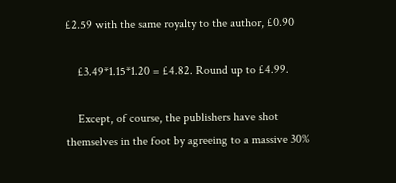£2.59 with the same royalty to the author, £0.90

    £3.49*1.15*1.20 = £4.82. Round up to £4.99.

    Except, of course, the publishers have shot themselves in the foot by agreeing to a massive 30%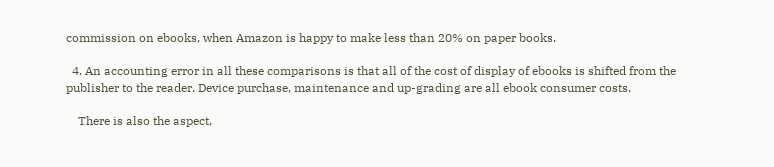commission on ebooks, when Amazon is happy to make less than 20% on paper books.

  4. An accounting error in all these comparisons is that all of the cost of display of ebooks is shifted from the publisher to the reader. Device purchase, maintenance and up-grading are all ebook consumer costs.

    There is also the aspect,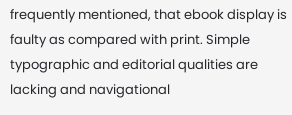frequently mentioned, that ebook display is faulty as compared with print. Simple typographic and editorial qualities are lacking and navigational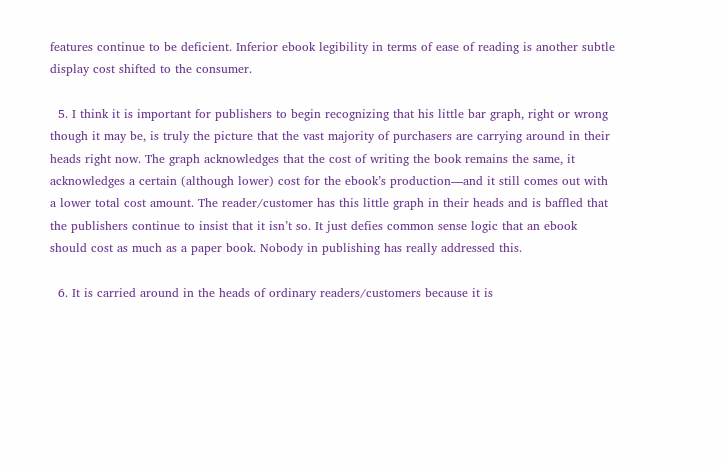features continue to be deficient. Inferior ebook legibility in terms of ease of reading is another subtle display cost shifted to the consumer.

  5. I think it is important for publishers to begin recognizing that his little bar graph, right or wrong though it may be, is truly the picture that the vast majority of purchasers are carrying around in their heads right now. The graph acknowledges that the cost of writing the book remains the same, it acknowledges a certain (although lower) cost for the ebook’s production—and it still comes out with a lower total cost amount. The reader/customer has this little graph in their heads and is baffled that the publishers continue to insist that it isn’t so. It just defies common sense logic that an ebook should cost as much as a paper book. Nobody in publishing has really addressed this.

  6. It is carried around in the heads of ordinary readers/customers because it is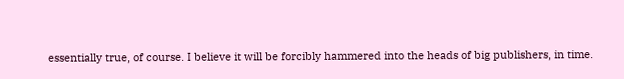essentially true, of course. I believe it will be forcibly hammered into the heads of big publishers, in time.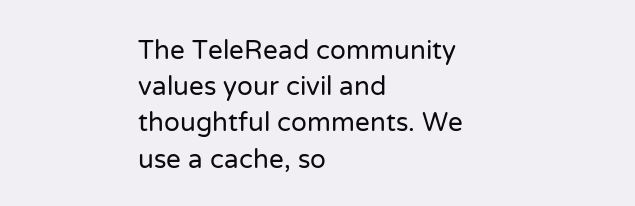The TeleRead community values your civil and thoughtful comments. We use a cache, so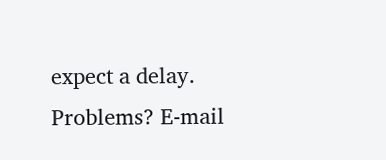expect a delay. Problems? E-mail